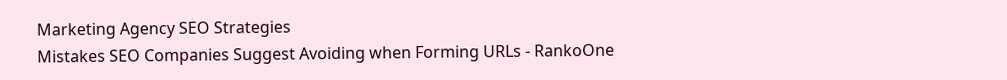Marketing Agency SEO Strategies
Mistakes SEO Companies Suggest Avoiding when Forming URLs - RankoOne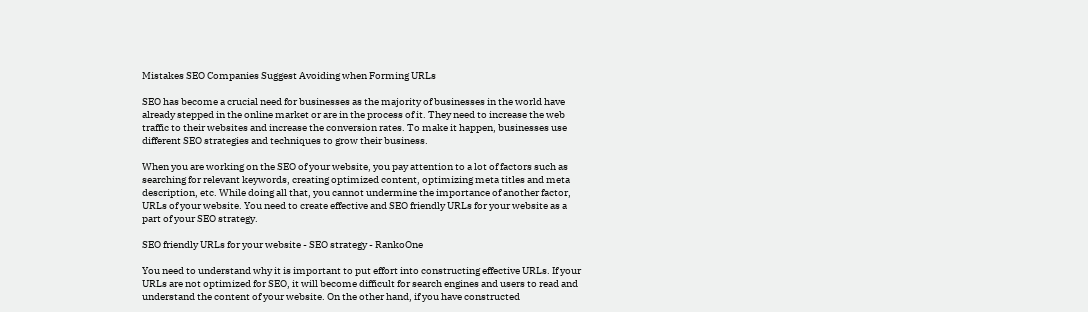Mistakes SEO Companies Suggest Avoiding when Forming URLs

SEO has become a crucial need for businesses as the majority of businesses in the world have already stepped in the online market or are in the process of it. They need to increase the web traffic to their websites and increase the conversion rates. To make it happen, businesses use different SEO strategies and techniques to grow their business.

When you are working on the SEO of your website, you pay attention to a lot of factors such as searching for relevant keywords, creating optimized content, optimizing meta titles and meta description, etc. While doing all that, you cannot undermine the importance of another factor, URLs of your website. You need to create effective and SEO friendly URLs for your website as a part of your SEO strategy.

SEO friendly URLs for your website - SEO strategy - RankoOne

You need to understand why it is important to put effort into constructing effective URLs. If your URLs are not optimized for SEO, it will become difficult for search engines and users to read and understand the content of your website. On the other hand, if you have constructed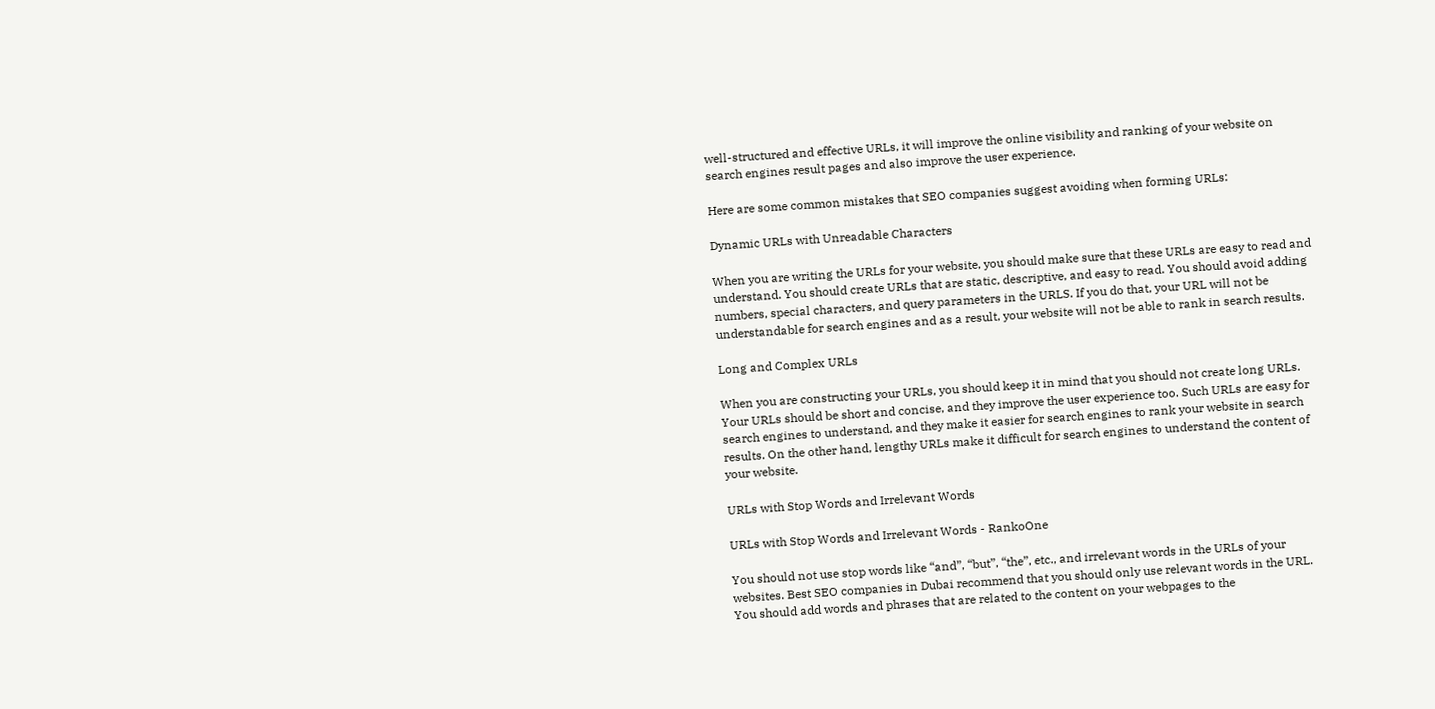well-structured and effective URLs, it will improve the online visibility and ranking of your website on search engines result pages and also improve the user experience.

Here are some common mistakes that SEO companies suggest avoiding when forming URLs:

Dynamic URLs with Unreadable Characters

When you are writing the URLs for your website, you should make sure that these URLs are easy to read and understand. You should create URLs that are static, descriptive, and easy to read. You should avoid adding numbers, special characters, and query parameters in the URLS. If you do that, your URL will not be understandable for search engines and as a result, your website will not be able to rank in search results.

Long and Complex URLs

When you are constructing your URLs, you should keep it in mind that you should not create long URLs. Your URLs should be short and concise, and they improve the user experience too. Such URLs are easy for search engines to understand, and they make it easier for search engines to rank your website in search results. On the other hand, lengthy URLs make it difficult for search engines to understand the content of your website.

URLs with Stop Words and Irrelevant Words

URLs with Stop Words and Irrelevant Words - RankoOne

You should not use stop words like “and”, “but”, “the”, etc., and irrelevant words in the URLs of your websites. Best SEO companies in Dubai recommend that you should only use relevant words in the URL. You should add words and phrases that are related to the content on your webpages to the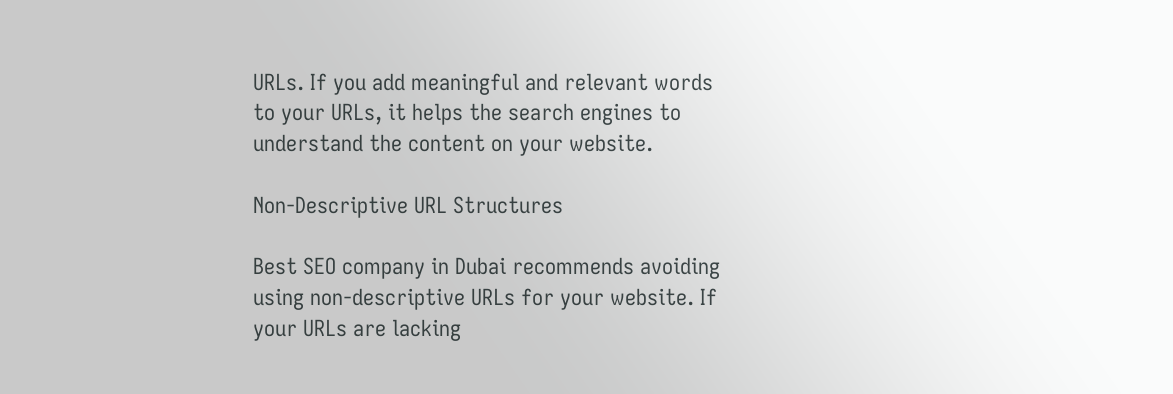URLs. If you add meaningful and relevant words to your URLs, it helps the search engines to understand the content on your website.

Non-Descriptive URL Structures

Best SEO company in Dubai recommends avoiding using non-descriptive URLs for your website. If your URLs are lacking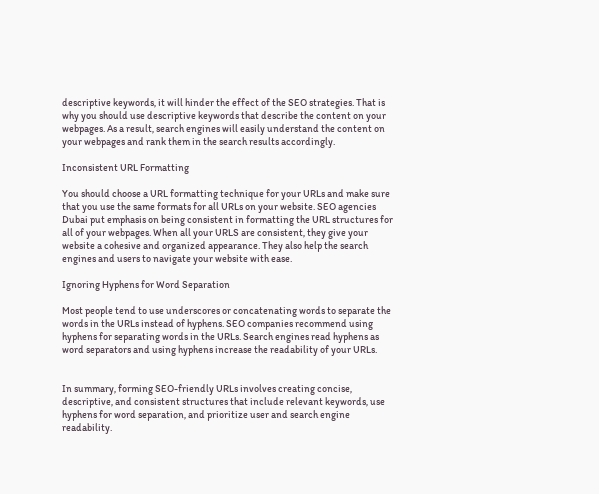descriptive keywords, it will hinder the effect of the SEO strategies. That is why you should use descriptive keywords that describe the content on your webpages. As a result, search engines will easily understand the content on your webpages and rank them in the search results accordingly.

Inconsistent URL Formatting

You should choose a URL formatting technique for your URLs and make sure that you use the same formats for all URLs on your website. SEO agencies Dubai put emphasis on being consistent in formatting the URL structures for all of your webpages. When all your URLS are consistent, they give your website a cohesive and organized appearance. They also help the search engines and users to navigate your website with ease.

Ignoring Hyphens for Word Separation

Most people tend to use underscores or concatenating words to separate the words in the URLs instead of hyphens. SEO companies recommend using hyphens for separating words in the URLs. Search engines read hyphens as word separators and using hyphens increase the readability of your URLs.


In summary, forming SEO-friendly URLs involves creating concise, descriptive, and consistent structures that include relevant keywords, use hyphens for word separation, and prioritize user and search engine readability.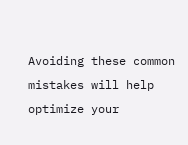Avoiding these common mistakes will help optimize your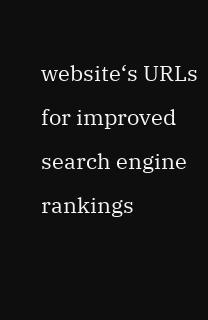website‘s URLs for improved search engine rankings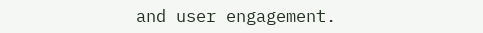and user engagement.